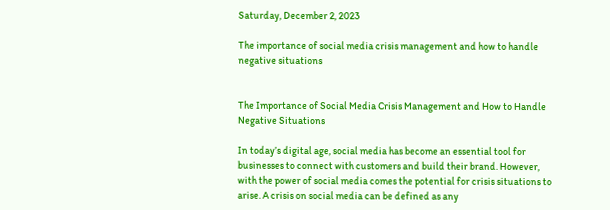Saturday, December 2, 2023

The importance of social media crisis management and how to handle negative situations


The Importance of Social Media Crisis Management and How to Handle Negative Situations

In today’s digital age, social media has become an essential tool for businesses to connect with customers and build their brand. However, with the power of social media comes the potential for crisis situations to arise. A crisis on social media can be defined as any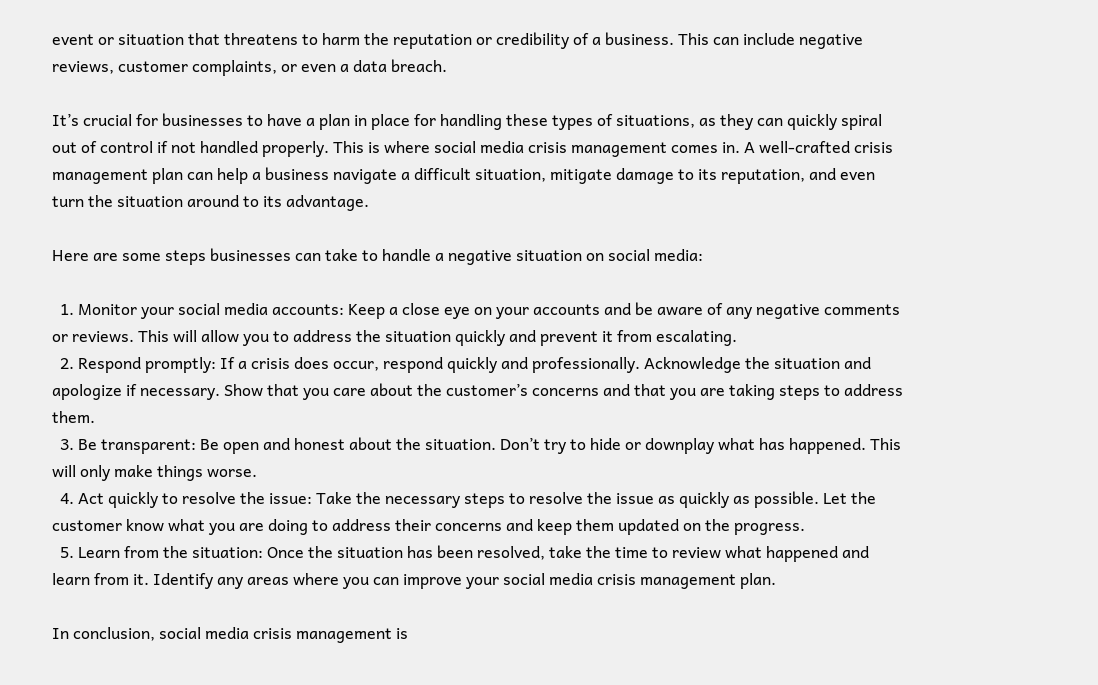event or situation that threatens to harm the reputation or credibility of a business. This can include negative reviews, customer complaints, or even a data breach.

It’s crucial for businesses to have a plan in place for handling these types of situations, as they can quickly spiral out of control if not handled properly. This is where social media crisis management comes in. A well-crafted crisis management plan can help a business navigate a difficult situation, mitigate damage to its reputation, and even turn the situation around to its advantage.

Here are some steps businesses can take to handle a negative situation on social media:

  1. Monitor your social media accounts: Keep a close eye on your accounts and be aware of any negative comments or reviews. This will allow you to address the situation quickly and prevent it from escalating.
  2. Respond promptly: If a crisis does occur, respond quickly and professionally. Acknowledge the situation and apologize if necessary. Show that you care about the customer’s concerns and that you are taking steps to address them.
  3. Be transparent: Be open and honest about the situation. Don’t try to hide or downplay what has happened. This will only make things worse.
  4. Act quickly to resolve the issue: Take the necessary steps to resolve the issue as quickly as possible. Let the customer know what you are doing to address their concerns and keep them updated on the progress.
  5. Learn from the situation: Once the situation has been resolved, take the time to review what happened and learn from it. Identify any areas where you can improve your social media crisis management plan.

In conclusion, social media crisis management is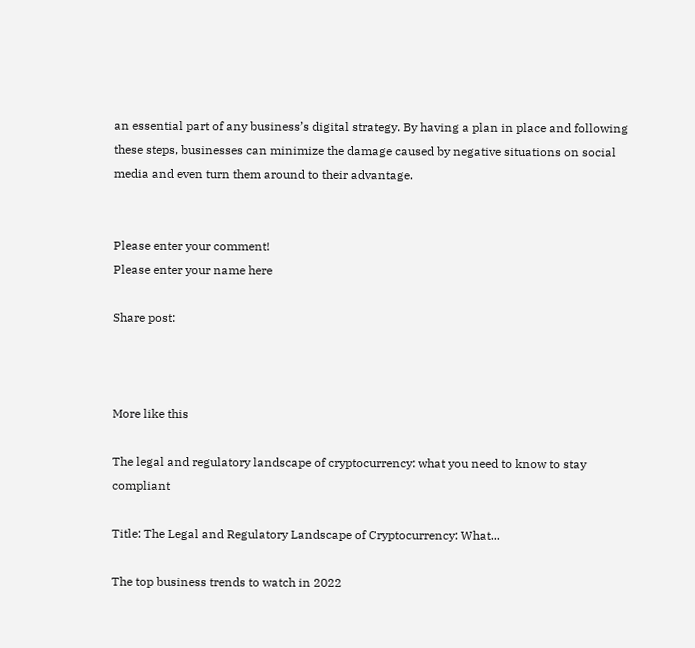an essential part of any business’s digital strategy. By having a plan in place and following these steps, businesses can minimize the damage caused by negative situations on social media and even turn them around to their advantage.


Please enter your comment!
Please enter your name here

Share post:



More like this

The legal and regulatory landscape of cryptocurrency: what you need to know to stay compliant

Title: The Legal and Regulatory Landscape of Cryptocurrency: What...

The top business trends to watch in 2022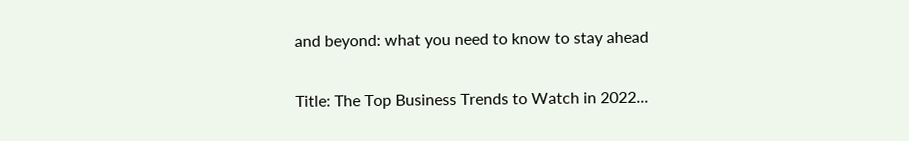and beyond: what you need to know to stay ahead

Title: The Top Business Trends to Watch in 2022...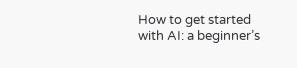How to get started with AI: a beginner’s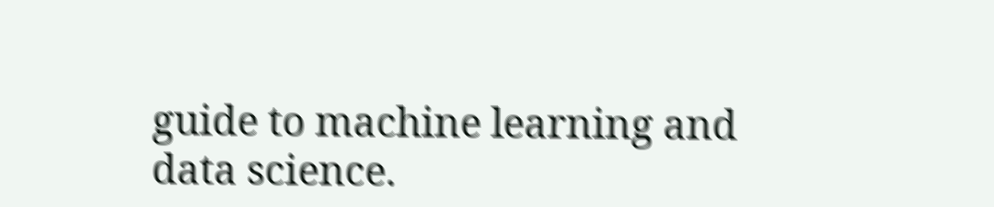guide to machine learning and data science.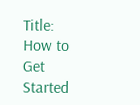Title: How to Get Started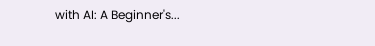with AI: A Beginner's...